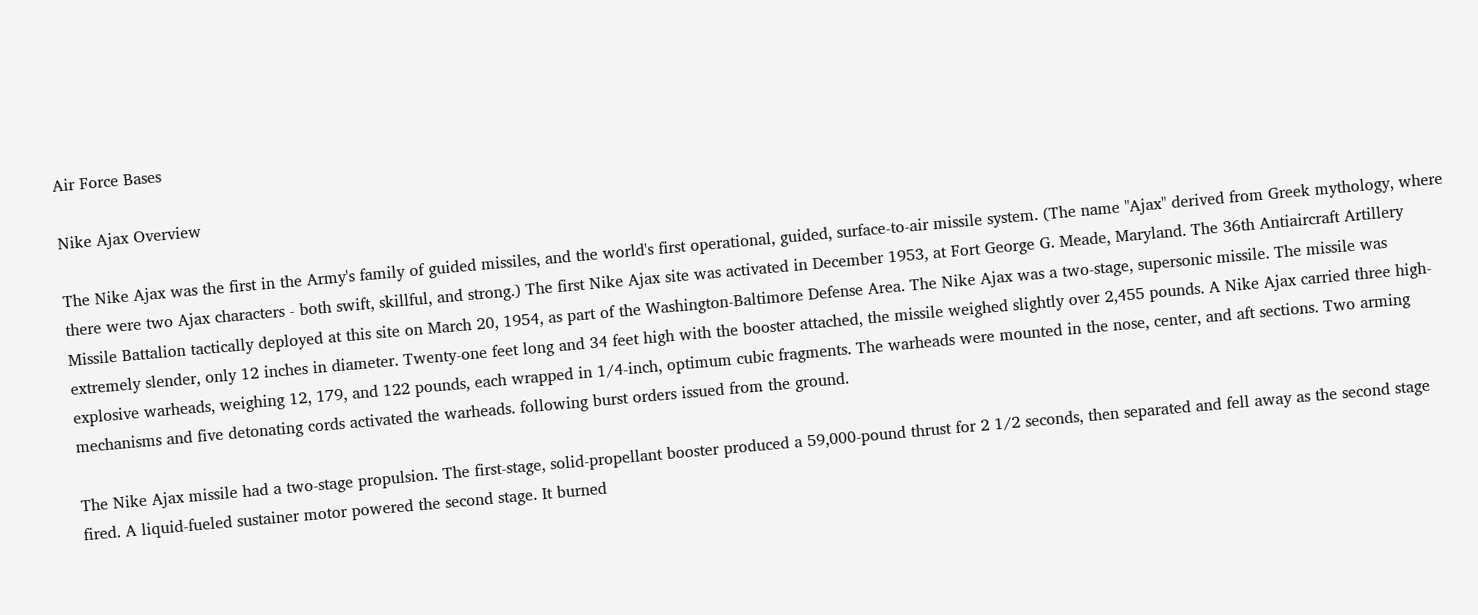Air Force Bases

Nike Ajax Overview

The Nike Ajax was the first in the Army's family of guided missiles, and the world's first operational, guided, surface-to-air missile system. (The name "Ajax" derived from Greek mythology, where there were two Ajax characters - both swift, skillful, and strong.) The first Nike Ajax site was activated in December 1953, at Fort George G. Meade, Maryland. The 36th Antiaircraft Artillery Missile Battalion tactically deployed at this site on March 20, 1954, as part of the Washington-Baltimore Defense Area. The Nike Ajax was a two-stage, supersonic missile. The missile was extremely slender, only 12 inches in diameter. Twenty-one feet long and 34 feet high with the booster attached, the missile weighed slightly over 2,455 pounds. A Nike Ajax carried three high-explosive warheads, weighing 12, 179, and 122 pounds, each wrapped in 1/4-inch, optimum cubic fragments. The warheads were mounted in the nose, center, and aft sections. Two arming mechanisms and five detonating cords activated the warheads. following burst orders issued from the ground.

The Nike Ajax missile had a two-stage propulsion. The first-stage, solid-propellant booster produced a 59,000-pound thrust for 2 1/2 seconds, then separated and fell away as the second stage fired. A liquid-fueled sustainer motor powered the second stage. It burned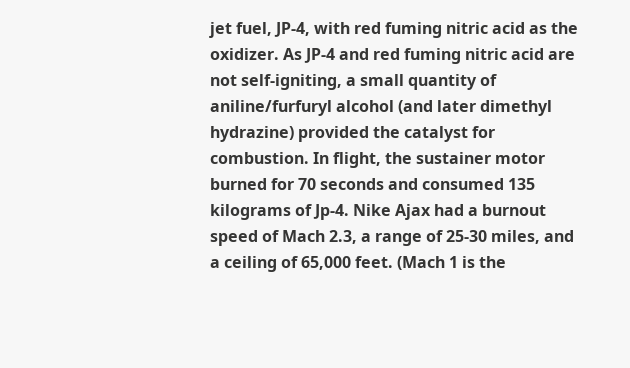jet fuel, JP-4, with red fuming nitric acid as the oxidizer. As JP-4 and red fuming nitric acid are not self-igniting, a small quantity of aniline/furfuryl alcohol (and later dimethyl hydrazine) provided the catalyst for combustion. In flight, the sustainer motor burned for 70 seconds and consumed 135 kilograms of Jp-4. Nike Ajax had a burnout speed of Mach 2.3, a range of 25-30 miles, and a ceiling of 65,000 feet. (Mach 1 is the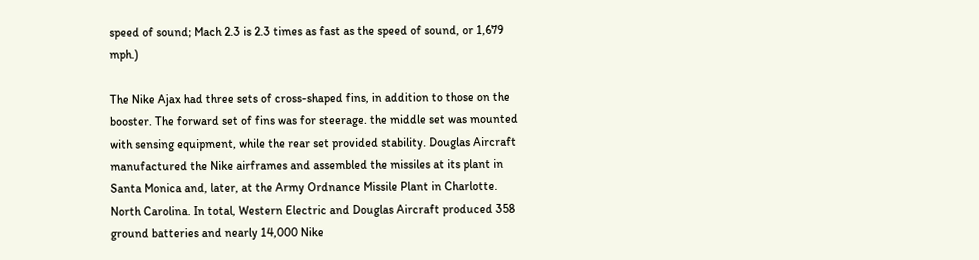speed of sound; Mach 2.3 is 2.3 times as fast as the speed of sound, or 1,679 mph.)

The Nike Ajax had three sets of cross-shaped fins, in addition to those on the booster. The forward set of fins was for steerage. the middle set was mounted with sensing equipment, while the rear set provided stability. Douglas Aircraft manufactured the Nike airframes and assembled the missiles at its plant in Santa Monica and, later, at the Army Ordnance Missile Plant in Charlotte. North Carolina. In total, Western Electric and Douglas Aircraft produced 358 ground batteries and nearly 14,000 Nike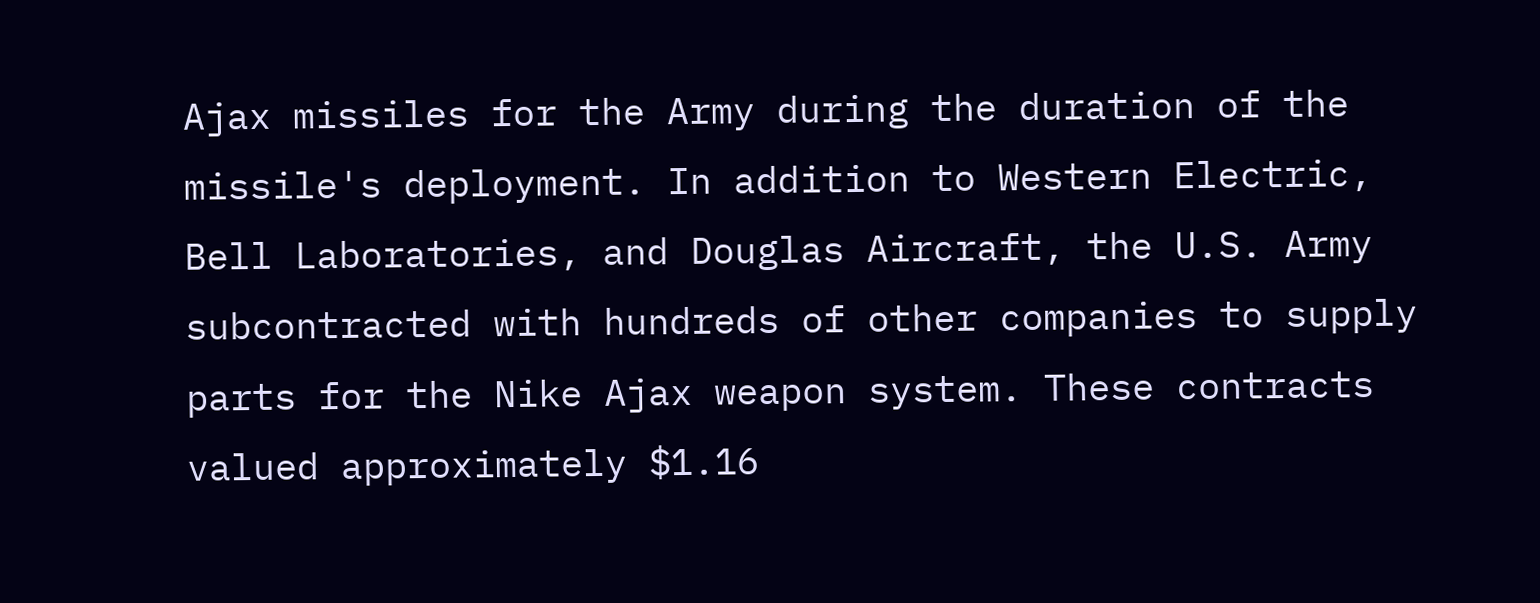Ajax missiles for the Army during the duration of the missile's deployment. In addition to Western Electric, Bell Laboratories, and Douglas Aircraft, the U.S. Army subcontracted with hundreds of other companies to supply parts for the Nike Ajax weapon system. These contracts valued approximately $1.16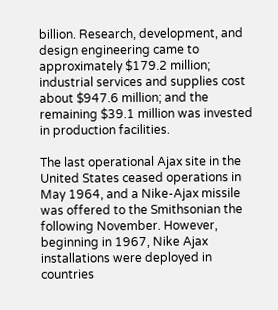billion. Research, development, and design engineering came to approximately $179.2 million; industrial services and supplies cost about $947.6 million; and the remaining $39.1 million was invested in production facilities.

The last operational Ajax site in the United States ceased operations in May 1964, and a Nike-Ajax missile was offered to the Smithsonian the following November. However, beginning in 1967, Nike Ajax installations were deployed in countries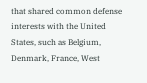that shared common defense interests with the United States, such as Belgium, Denmark, France, West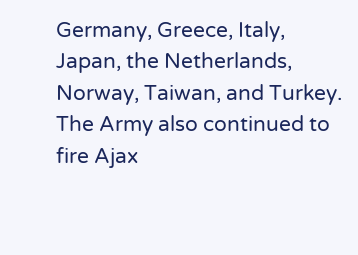Germany, Greece, Italy, Japan, the Netherlands, Norway, Taiwan, and Turkey. The Army also continued to fire Ajax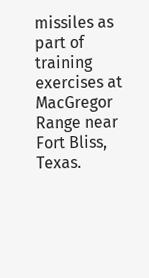missiles as part of training exercises at MacGregor Range near Fort Bliss, Texas.